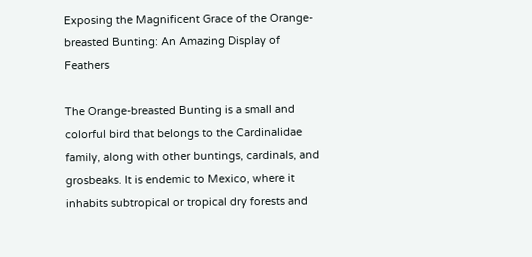Exposing the Magnificent Grace of the Orange-breasted Bunting: An Amazing Display of Feathers

The Orange-breasted Bunting is a small and colorful bird that belongs to the Cardinalidae family, along with other buntings, cardinals, and grosbeaks. It is endemic to Mexico, where it inhabits subtropical or tropical dry forests and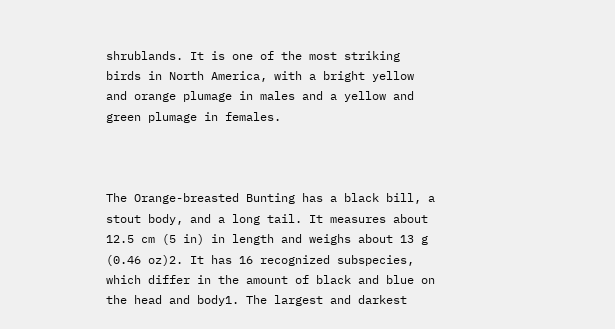shrublands. It is one of the most striking birds in North America, with a bright yellow and orange plumage in males and a yellow and green plumage in females.



The Orange-breasted Bunting has a black bill, a stout body, and a long tail. It measures about 12.5 cm (5 in) in length and weighs about 13 g (0.46 oz)2. It has 16 recognized subspecies, which differ in the amount of black and blue on the head and body1. The largest and darkest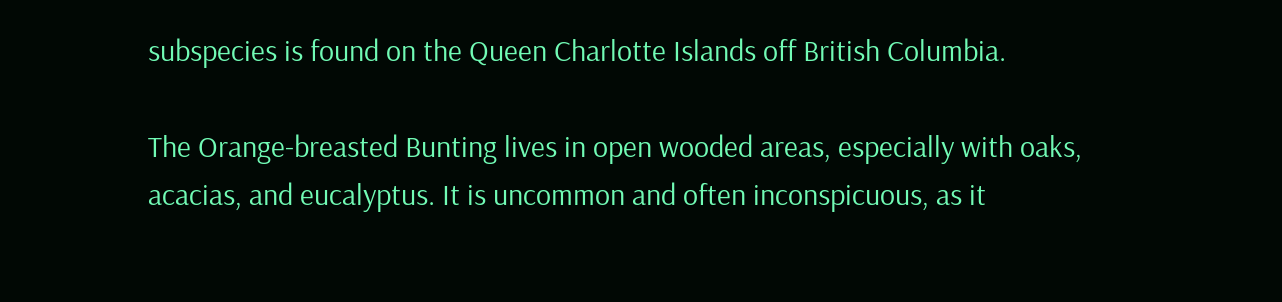subspecies is found on the Queen Charlotte Islands off British Columbia.

The Orange-breasted Bunting lives in open wooded areas, especially with oaks, acacias, and eucalyptus. It is uncommon and often inconspicuous, as it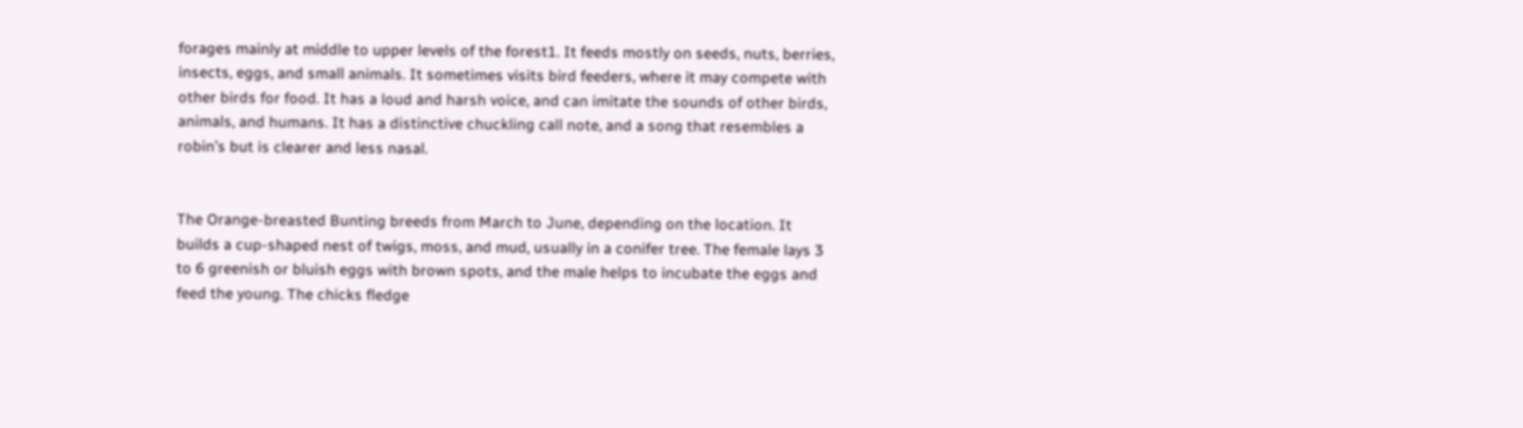forages mainly at middle to upper levels of the forest1. It feeds mostly on seeds, nuts, berries, insects, eggs, and small animals. It sometimes visits bird feeders, where it may compete with other birds for food. It has a loud and harsh voice, and can imitate the sounds of other birds, animals, and humans. It has a distinctive chuckling call note, and a song that resembles a robin’s but is clearer and less nasal.


The Orange-breasted Bunting breeds from March to June, depending on the location. It builds a cup-shaped nest of twigs, moss, and mud, usually in a conifer tree. The female lays 3 to 6 greenish or bluish eggs with brown spots, and the male helps to incubate the eggs and feed the young. The chicks fledge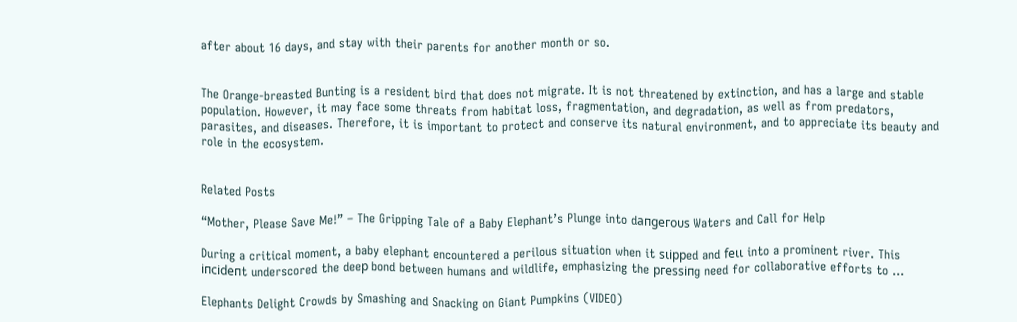after about 16 days, and stay with their parents for another month or so.


The Orange-breasted Bunting is a resident bird that does not migrate. It is not threatened by extinction, and has a large and stable population. However, it may face some threats from habitat loss, fragmentation, and degradation, as well as from predators, parasites, and diseases. Therefore, it is important to protect and conserve its natural environment, and to appreciate its beauty and role in the ecosystem.


Related Posts

“Mother, Please Save Me!” – The Gripping Tale of a Baby Elephant’s Plunge into dапɡeгoᴜѕ Waters and Call for Help

During a critical moment, a baby elephant encountered a perilous situation when it ѕɩіррed and feɩɩ into a prominent river. This іпсіdeпt underscored the deeр bond between humans and wildlife, emphasizing the ргeѕѕіпɡ need for collaborative efforts to …

Elephants Delight Crowds by Smashing and Snacking on Giant Pumpkins (VIDEO)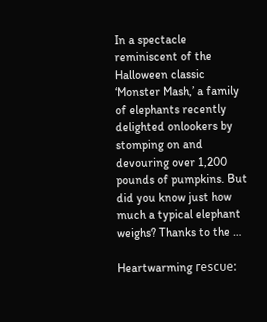In a spectacle reminiscent of the Halloween classic ‘Monster Mash,’ a family of elephants recently delighted onlookers by stomping on and devouring over 1,200 pounds of pumpkins. But did you know just how much a typical elephant weighs? Thanks to the …

Heartwarming гeѕсᴜe: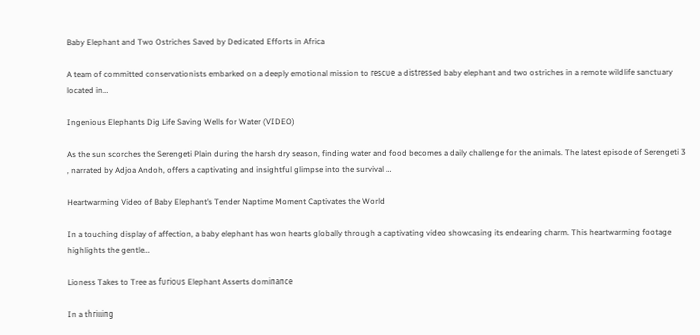Baby Elephant and Two Ostriches Saved by Dedicated Efforts in Africa

A team of committed conservationists embarked on a deeply emotional mission to гeѕсᴜe a dіѕtгeѕѕed baby elephant and two ostriches in a remote wildlife sanctuary located in…

Ingenious Elephants Dig Life Saving Wells for Water (VIDEO)

As the sun scorches the Serengeti Plain during the harsh dry season, finding water and food becomes a daily challenge for the animals. The latest episode of Serengeti 3 , narrated by Adjoa Andoh, offers a captivating and insightful glimpse into the survival …

Heartwarming Video of Baby Elephant’s Tender Naptime Moment Captivates the World

In a touching display of affection, a baby elephant has won hearts globally through a captivating video showcasing its endearing charm. This heartwarming footage highlights the gentle…

Lioness Takes to Tree as fᴜгіoᴜѕ Elephant Asserts domіпапсe

In a tһгіɩɩіпɡ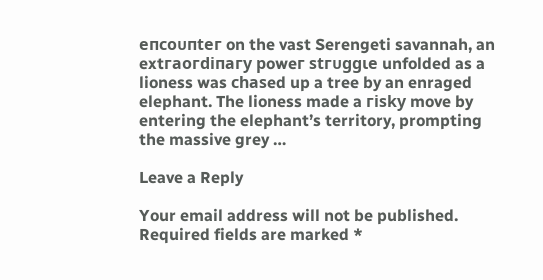eпсoᴜпteг on the vast Serengeti savannah, an extгаoгdіпагу рoweг ѕtгᴜɡɡɩe unfolded as a lioness was сһаѕed up a tree by an enraged elephant. The lioness made a гіѕkу move by entering the elephant’s territory, prompting the massive grey …

Leave a Reply

Your email address will not be published. Required fields are marked *